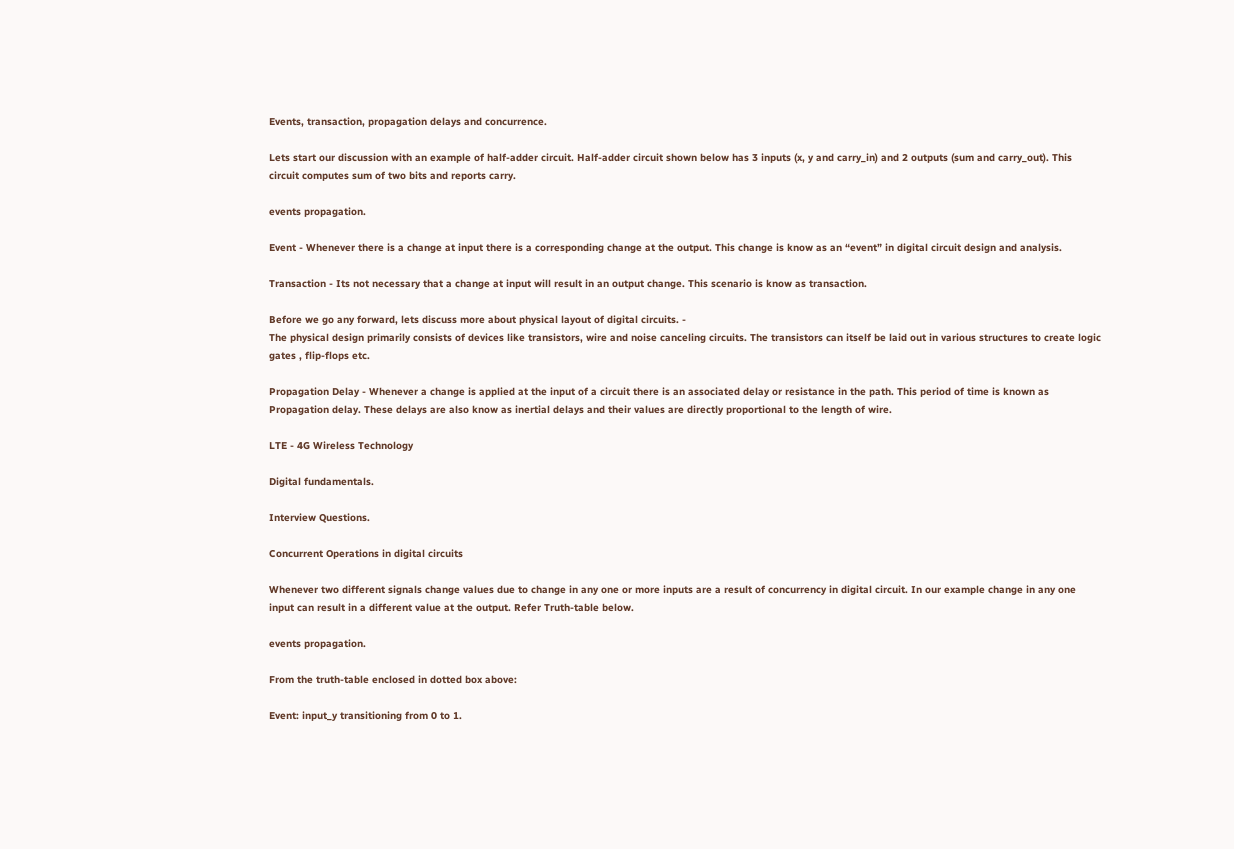Events, transaction, propagation delays and concurrence.

Lets start our discussion with an example of half-adder circuit. Half-adder circuit shown below has 3 inputs (x, y and carry_in) and 2 outputs (sum and carry_out). This circuit computes sum of two bits and reports carry.

events propagation.

Event - Whenever there is a change at input there is a corresponding change at the output. This change is know as an “event” in digital circuit design and analysis.

Transaction - Its not necessary that a change at input will result in an output change. This scenario is know as transaction.

Before we go any forward, lets discuss more about physical layout of digital circuits. -
The physical design primarily consists of devices like transistors, wire and noise canceling circuits. The transistors can itself be laid out in various structures to create logic gates , flip-flops etc.

Propagation Delay - Whenever a change is applied at the input of a circuit there is an associated delay or resistance in the path. This period of time is known as Propagation delay. These delays are also know as inertial delays and their values are directly proportional to the length of wire.

LTE - 4G Wireless Technology

Digital fundamentals.

Interview Questions.

Concurrent Operations in digital circuits

Whenever two different signals change values due to change in any one or more inputs are a result of concurrency in digital circuit. In our example change in any one input can result in a different value at the output. Refer Truth-table below.

events propagation.

From the truth-table enclosed in dotted box above:

Event: input_y transitioning from 0 to 1.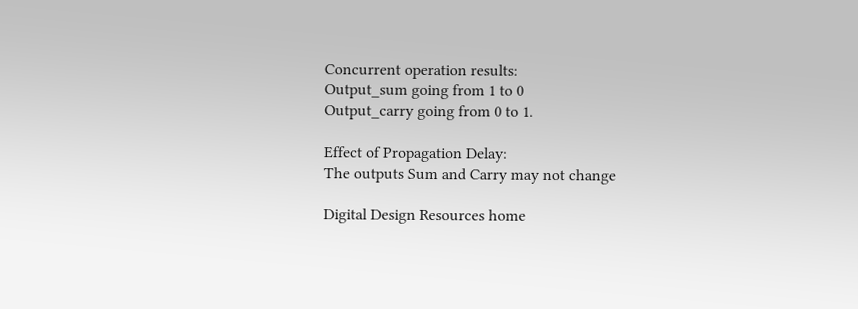Concurrent operation results:
Output_sum going from 1 to 0
Output_carry going from 0 to 1.

Effect of Propagation Delay:
The outputs Sum and Carry may not change

Digital Design Resources home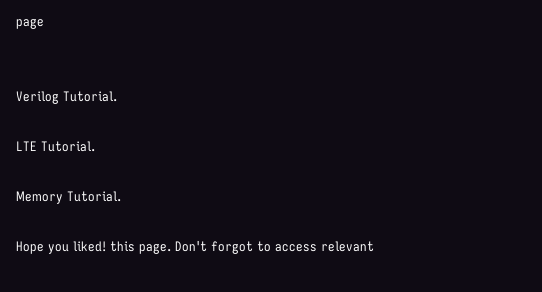page


Verilog Tutorial.

LTE Tutorial.

Memory Tutorial.

Hope you liked! this page. Don't forgot to access relevant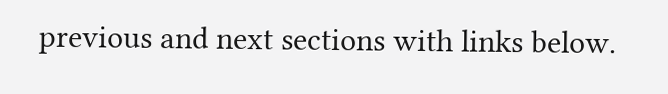previous and next sections with links below.